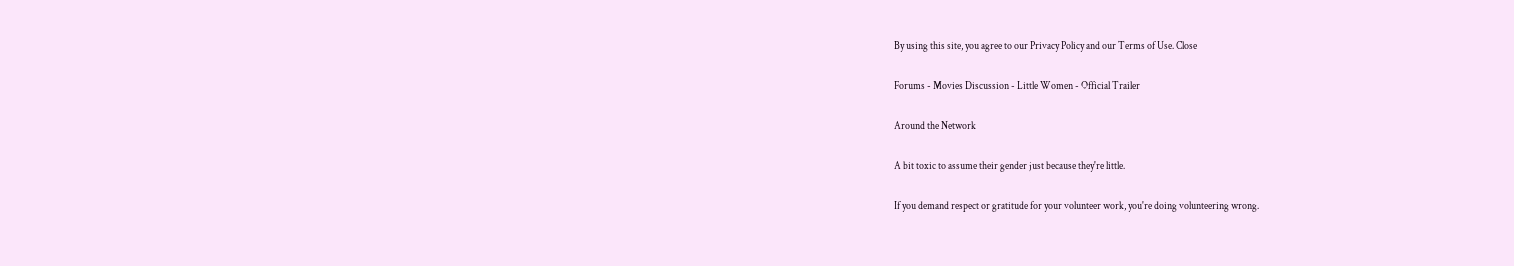By using this site, you agree to our Privacy Policy and our Terms of Use. Close

Forums - Movies Discussion - Little Women - Official Trailer

Around the Network

A bit toxic to assume their gender just because they're little.

If you demand respect or gratitude for your volunteer work, you're doing volunteering wrong.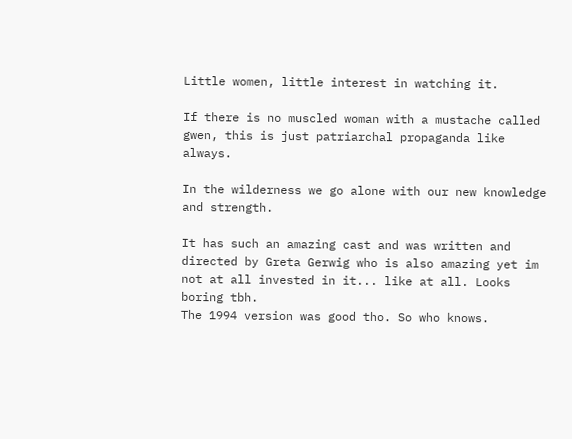Little women, little interest in watching it.

If there is no muscled woman with a mustache called gwen, this is just patriarchal propaganda like always.

In the wilderness we go alone with our new knowledge and strength.

It has such an amazing cast and was written and directed by Greta Gerwig who is also amazing yet im not at all invested in it... like at all. Looks boring tbh.
The 1994 version was good tho. So who knows.